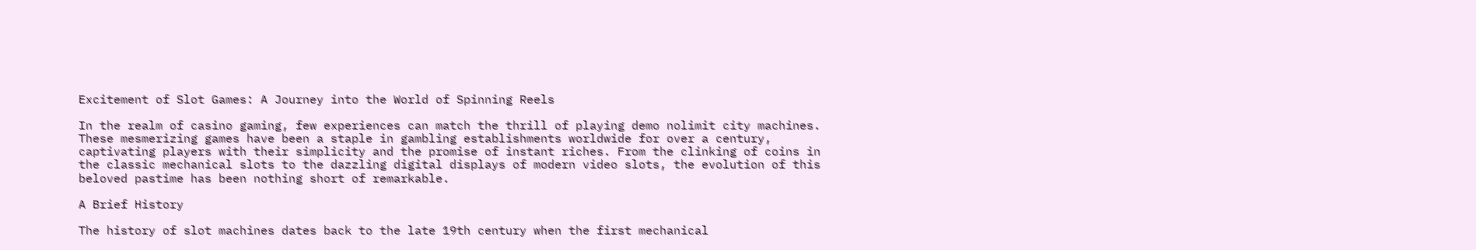Excitement of Slot Games: A Journey into the World of Spinning Reels

In the realm of casino gaming, few experiences can match the thrill of playing demo nolimit city machines. These mesmerizing games have been a staple in gambling establishments worldwide for over a century, captivating players with their simplicity and the promise of instant riches. From the clinking of coins in the classic mechanical slots to the dazzling digital displays of modern video slots, the evolution of this beloved pastime has been nothing short of remarkable.

A Brief History

The history of slot machines dates back to the late 19th century when the first mechanical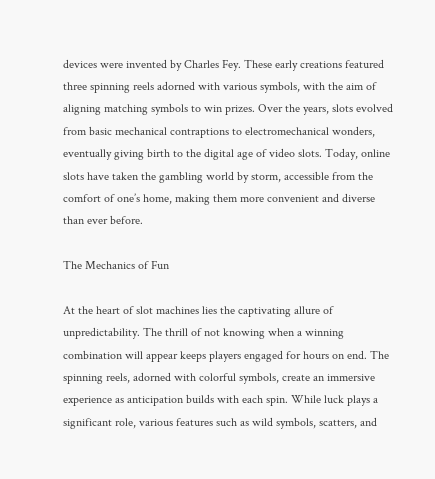devices were invented by Charles Fey. These early creations featured three spinning reels adorned with various symbols, with the aim of aligning matching symbols to win prizes. Over the years, slots evolved from basic mechanical contraptions to electromechanical wonders, eventually giving birth to the digital age of video slots. Today, online slots have taken the gambling world by storm, accessible from the comfort of one’s home, making them more convenient and diverse than ever before.

The Mechanics of Fun

At the heart of slot machines lies the captivating allure of unpredictability. The thrill of not knowing when a winning combination will appear keeps players engaged for hours on end. The spinning reels, adorned with colorful symbols, create an immersive experience as anticipation builds with each spin. While luck plays a significant role, various features such as wild symbols, scatters, and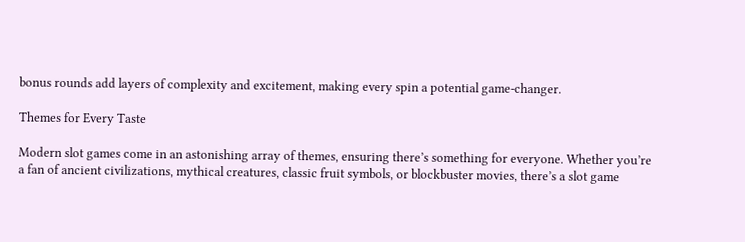bonus rounds add layers of complexity and excitement, making every spin a potential game-changer.

Themes for Every Taste

Modern slot games come in an astonishing array of themes, ensuring there’s something for everyone. Whether you’re a fan of ancient civilizations, mythical creatures, classic fruit symbols, or blockbuster movies, there’s a slot game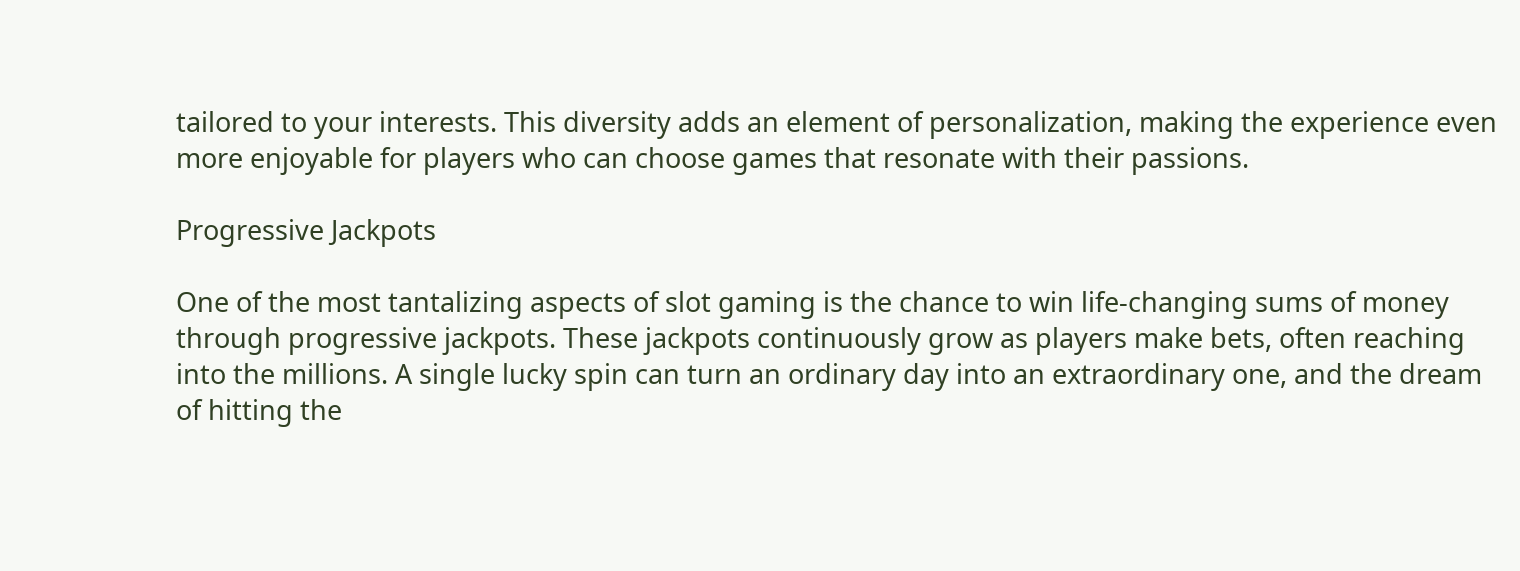tailored to your interests. This diversity adds an element of personalization, making the experience even more enjoyable for players who can choose games that resonate with their passions.

Progressive Jackpots

One of the most tantalizing aspects of slot gaming is the chance to win life-changing sums of money through progressive jackpots. These jackpots continuously grow as players make bets, often reaching into the millions. A single lucky spin can turn an ordinary day into an extraordinary one, and the dream of hitting the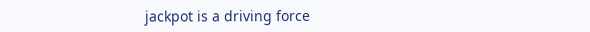jackpot is a driving force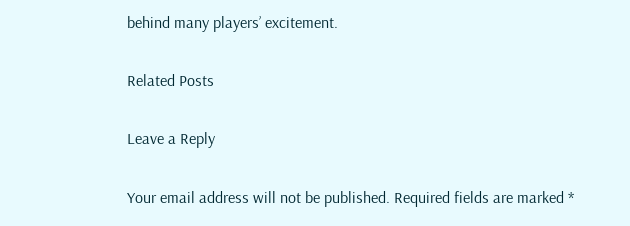behind many players’ excitement.

Related Posts

Leave a Reply

Your email address will not be published. Required fields are marked *